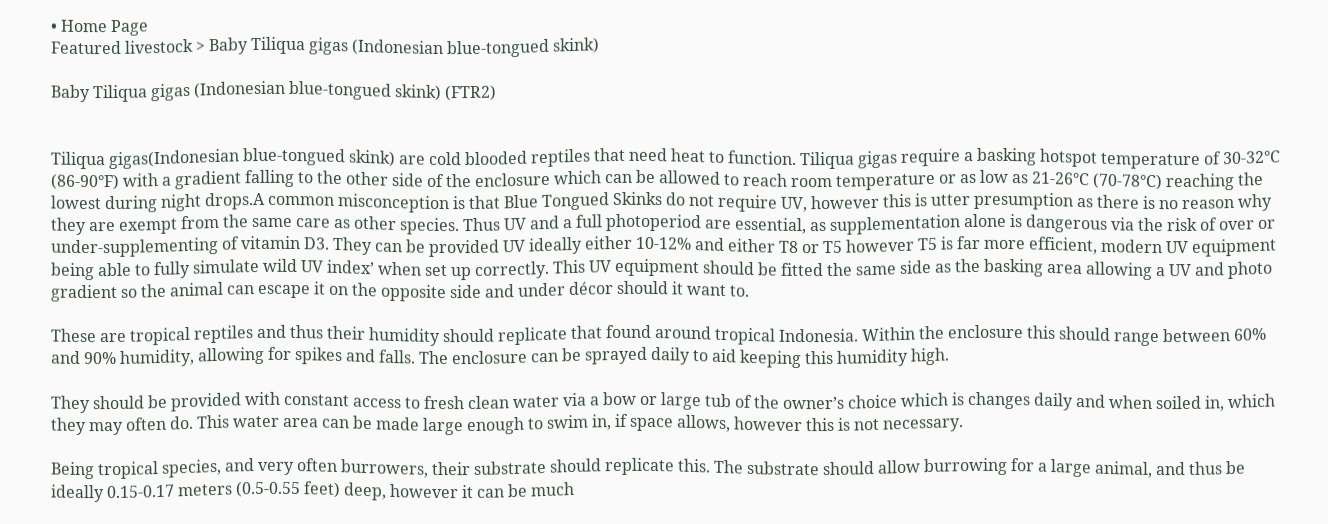• Home Page
Featured livestock > Baby Tiliqua gigas (Indonesian blue-tongued skink)

Baby Tiliqua gigas (Indonesian blue-tongued skink) (FTR2)


Tiliqua gigas(Indonesian blue-tongued skink) are cold blooded reptiles that need heat to function. Tiliqua gigas require a basking hotspot temperature of 30-32°C (86-90°F) with a gradient falling to the other side of the enclosure which can be allowed to reach room temperature or as low as 21-26°C (70-78°C) reaching the lowest during night drops.A common misconception is that Blue Tongued Skinks do not require UV, however this is utter presumption as there is no reason why they are exempt from the same care as other species. Thus UV and a full photoperiod are essential, as supplementation alone is dangerous via the risk of over or under-supplementing of vitamin D3. They can be provided UV ideally either 10-12% and either T8 or T5 however T5 is far more efficient, modern UV equipment being able to fully simulate wild UV index’ when set up correctly. This UV equipment should be fitted the same side as the basking area allowing a UV and photo gradient so the animal can escape it on the opposite side and under décor should it want to.

These are tropical reptiles and thus their humidity should replicate that found around tropical Indonesia. Within the enclosure this should range between 60% and 90% humidity, allowing for spikes and falls. The enclosure can be sprayed daily to aid keeping this humidity high.

They should be provided with constant access to fresh clean water via a bow or large tub of the owner’s choice which is changes daily and when soiled in, which they may often do. This water area can be made large enough to swim in, if space allows, however this is not necessary.

Being tropical species, and very often burrowers, their substrate should replicate this. The substrate should allow burrowing for a large animal, and thus be ideally 0.15-0.17 meters (0.5-0.55 feet) deep, however it can be much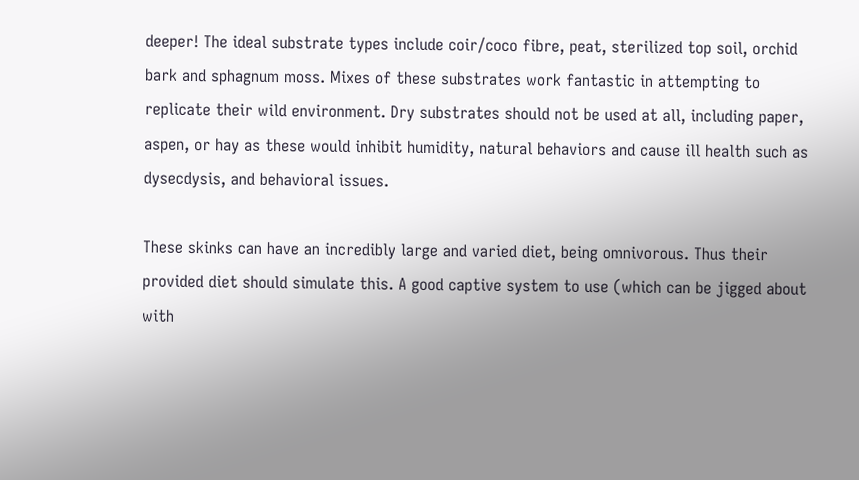deeper! The ideal substrate types include coir/coco fibre, peat, sterilized top soil, orchid bark and sphagnum moss. Mixes of these substrates work fantastic in attempting to replicate their wild environment. Dry substrates should not be used at all, including paper, aspen, or hay as these would inhibit humidity, natural behaviors and cause ill health such as dysecdysis, and behavioral issues.

These skinks can have an incredibly large and varied diet, being omnivorous. Thus their provided diet should simulate this. A good captive system to use (which can be jigged about with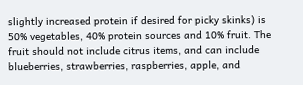slightly increased protein if desired for picky skinks) is 50% vegetables, 40% protein sources and 10% fruit. The fruit should not include citrus items, and can include blueberries, strawberries, raspberries, apple, and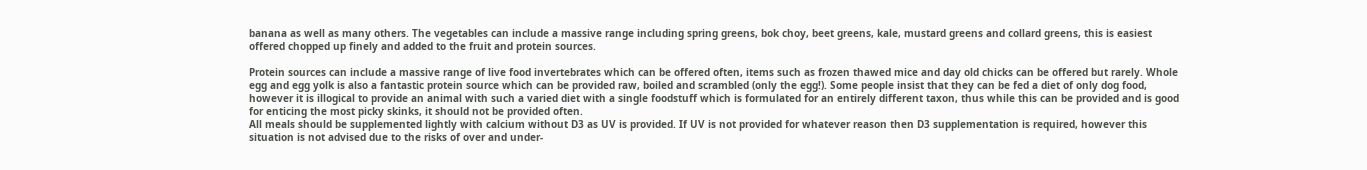banana as well as many others. The vegetables can include a massive range including spring greens, bok choy, beet greens, kale, mustard greens and collard greens, this is easiest offered chopped up finely and added to the fruit and protein sources.

Protein sources can include a massive range of live food invertebrates which can be offered often, items such as frozen thawed mice and day old chicks can be offered but rarely. Whole egg and egg yolk is also a fantastic protein source which can be provided raw, boiled and scrambled (only the egg!). Some people insist that they can be fed a diet of only dog food, however it is illogical to provide an animal with such a varied diet with a single foodstuff which is formulated for an entirely different taxon, thus while this can be provided and is good for enticing the most picky skinks, it should not be provided often.
All meals should be supplemented lightly with calcium without D3 as UV is provided. If UV is not provided for whatever reason then D3 supplementation is required, however this situation is not advised due to the risks of over and under-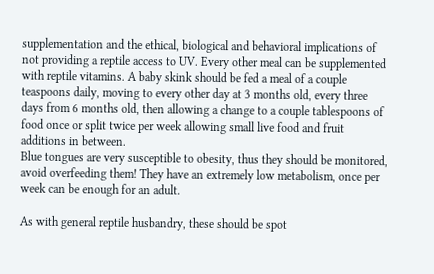supplementation and the ethical, biological and behavioral implications of not providing a reptile access to UV. Every other meal can be supplemented with reptile vitamins. A baby skink should be fed a meal of a couple teaspoons daily, moving to every other day at 3 months old, every three days from 6 months old, then allowing a change to a couple tablespoons of food once or split twice per week allowing small live food and fruit additions in between.
Blue tongues are very susceptible to obesity, thus they should be monitored, avoid overfeeding them! They have an extremely low metabolism, once per week can be enough for an adult.

As with general reptile husbandry, these should be spot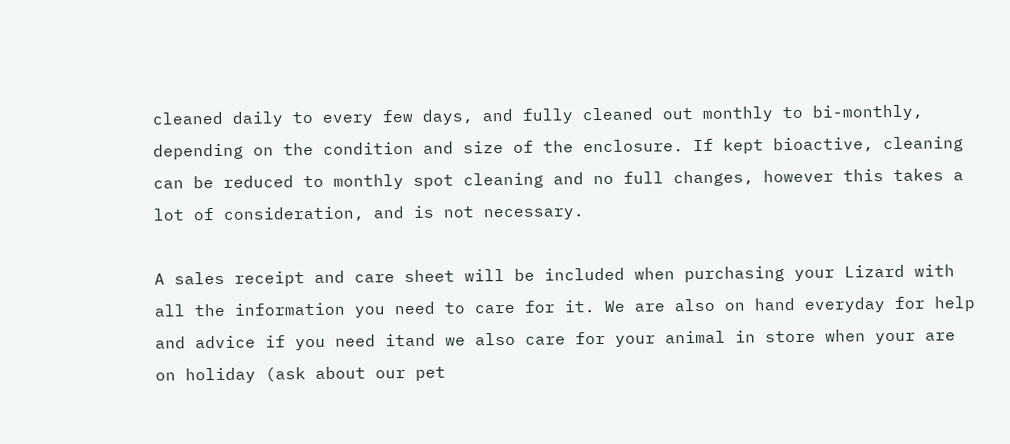cleaned daily to every few days, and fully cleaned out monthly to bi-monthly, depending on the condition and size of the enclosure. If kept bioactive, cleaning can be reduced to monthly spot cleaning and no full changes, however this takes a lot of consideration, and is not necessary.

A sales receipt and care sheet will be included when purchasing your Lizard with all the information you need to care for it. We are also on hand everyday for help and advice if you need itand we also care for your animal in store when your are on holiday (ask about our pet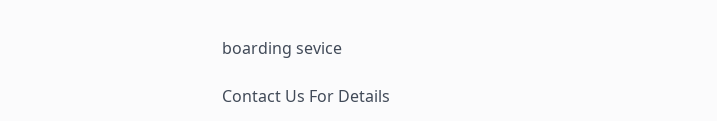boarding sevice

Contact Us For Details